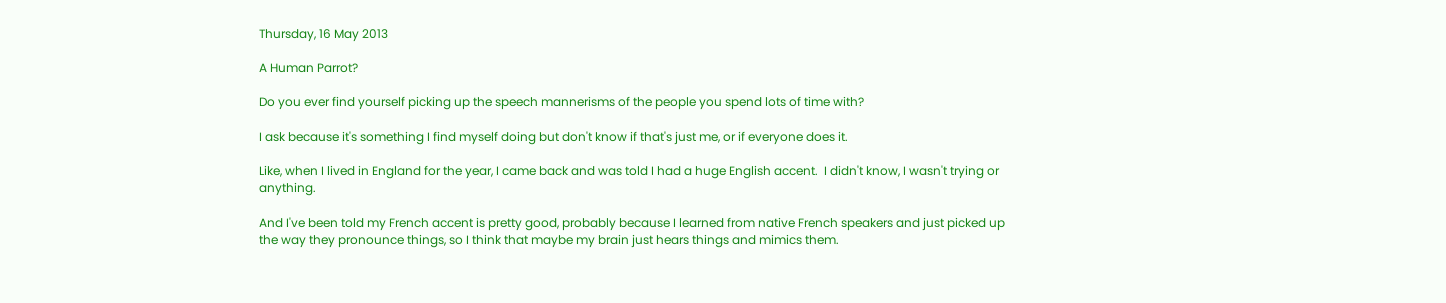Thursday, 16 May 2013

A Human Parrot?

Do you ever find yourself picking up the speech mannerisms of the people you spend lots of time with?

I ask because it's something I find myself doing but don't know if that's just me, or if everyone does it.

Like, when I lived in England for the year, I came back and was told I had a huge English accent.  I didn't know, I wasn't trying or anything.

And I've been told my French accent is pretty good, probably because I learned from native French speakers and just picked up the way they pronounce things, so I think that maybe my brain just hears things and mimics them.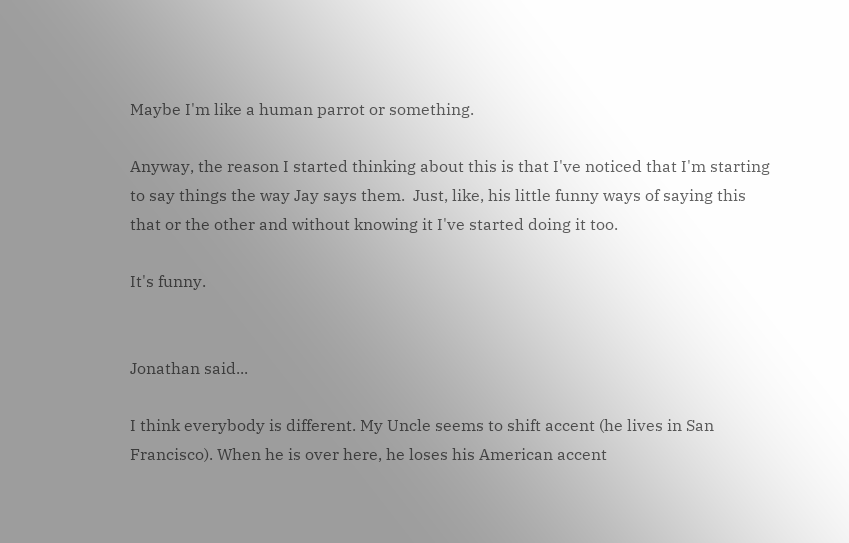Maybe I'm like a human parrot or something.

Anyway, the reason I started thinking about this is that I've noticed that I'm starting to say things the way Jay says them.  Just, like, his little funny ways of saying this that or the other and without knowing it I've started doing it too.

It's funny.


Jonathan said...

I think everybody is different. My Uncle seems to shift accent (he lives in San Francisco). When he is over here, he loses his American accent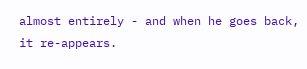almost entirely - and when he goes back, it re-appears.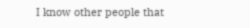I know other people that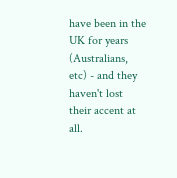have been in the UK for years (Australians, etc) - and they haven't lost their accent at all.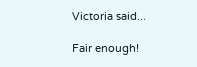Victoria said...

Fair enough!